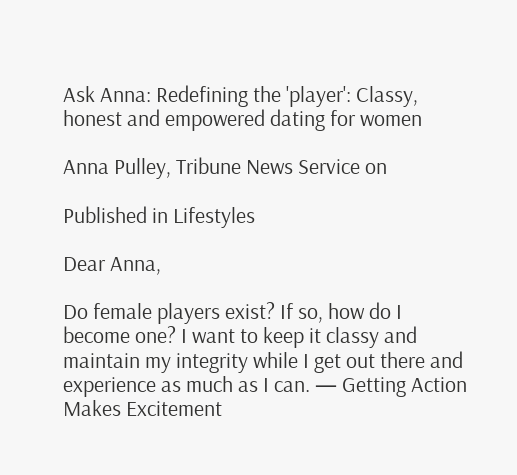Ask Anna: Redefining the 'player': Classy, honest and empowered dating for women

Anna Pulley, Tribune News Service on

Published in Lifestyles

Dear Anna,

Do female players exist? If so, how do I become one? I want to keep it classy and maintain my integrity while I get out there and experience as much as I can. — Getting Action Makes Excitement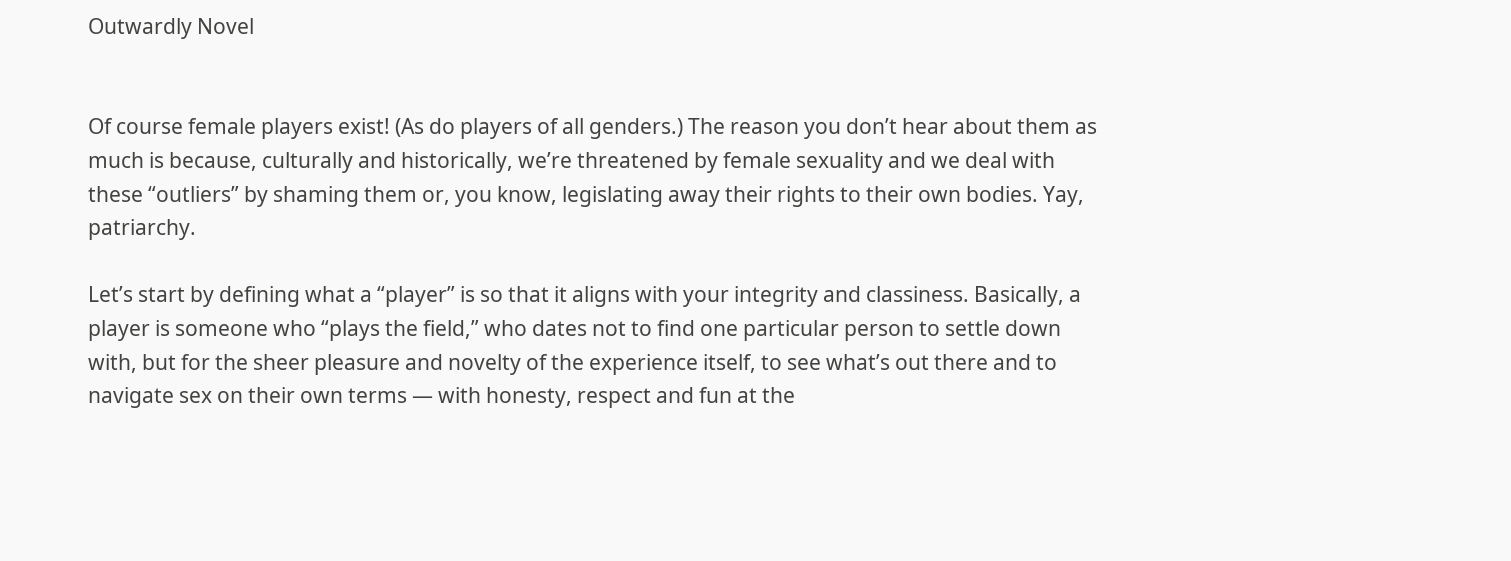Outwardly Novel


Of course female players exist! (As do players of all genders.) The reason you don’t hear about them as much is because, culturally and historically, we’re threatened by female sexuality and we deal with these “outliers” by shaming them or, you know, legislating away their rights to their own bodies. Yay, patriarchy.

Let’s start by defining what a “player” is so that it aligns with your integrity and classiness. Basically, a player is someone who “plays the field,” who dates not to find one particular person to settle down with, but for the sheer pleasure and novelty of the experience itself, to see what’s out there and to navigate sex on their own terms — with honesty, respect and fun at the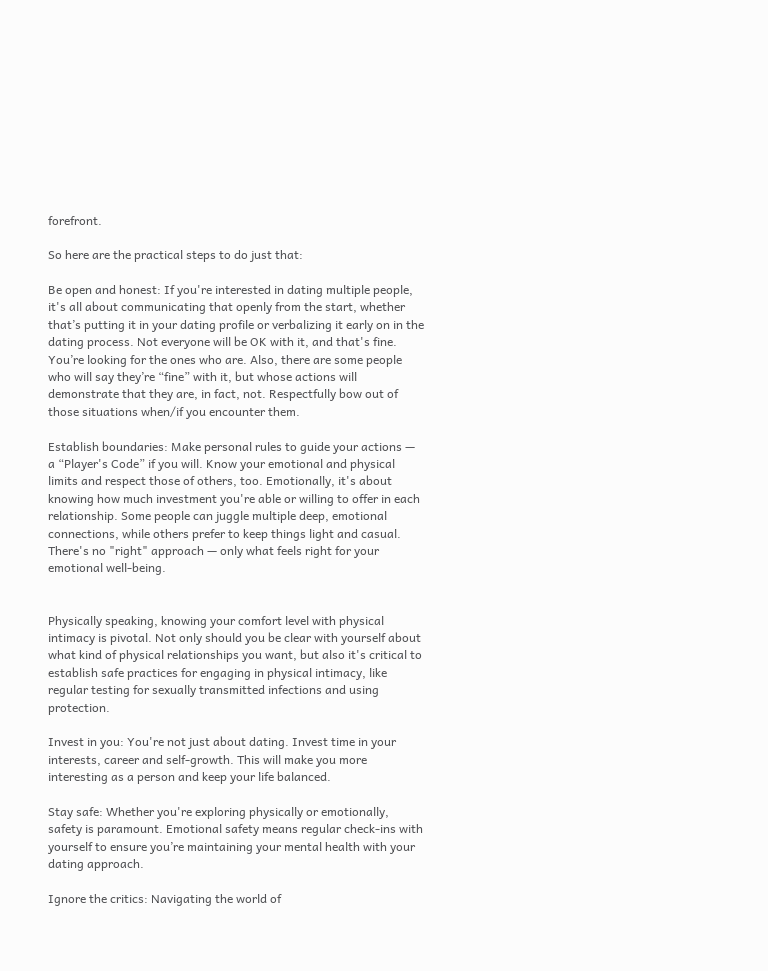forefront.

So here are the practical steps to do just that:

Be open and honest: If you're interested in dating multiple people, it's all about communicating that openly from the start, whether that’s putting it in your dating profile or verbalizing it early on in the dating process. Not everyone will be OK with it, and that's fine. You’re looking for the ones who are. Also, there are some people who will say they’re “fine” with it, but whose actions will demonstrate that they are, in fact, not. Respectfully bow out of those situations when/if you encounter them.

Establish boundaries: Make personal rules to guide your actions — a “Player's Code” if you will. Know your emotional and physical limits and respect those of others, too. Emotionally, it's about knowing how much investment you're able or willing to offer in each relationship. Some people can juggle multiple deep, emotional connections, while others prefer to keep things light and casual. There's no "right" approach — only what feels right for your emotional well-being.


Physically speaking, knowing your comfort level with physical intimacy is pivotal. Not only should you be clear with yourself about what kind of physical relationships you want, but also it's critical to establish safe practices for engaging in physical intimacy, like regular testing for sexually transmitted infections and using protection.

Invest in you: You're not just about dating. Invest time in your interests, career and self-growth. This will make you more interesting as a person and keep your life balanced.

Stay safe: Whether you're exploring physically or emotionally, safety is paramount. Emotional safety means regular check-ins with yourself to ensure you’re maintaining your mental health with your dating approach.

Ignore the critics: Navigating the world of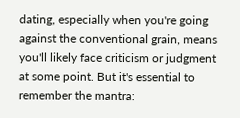dating, especially when you're going against the conventional grain, means you'll likely face criticism or judgment at some point. But it's essential to remember the mantra: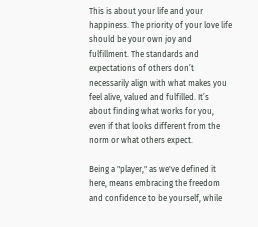This is about your life and your happiness. The priority of your love life should be your own joy and fulfillment. The standards and expectations of others don’t necessarily align with what makes you feel alive, valued and fulfilled. It’s about finding what works for you, even if that looks different from the norm or what others expect.

Being a "player," as we've defined it here, means embracing the freedom and confidence to be yourself, while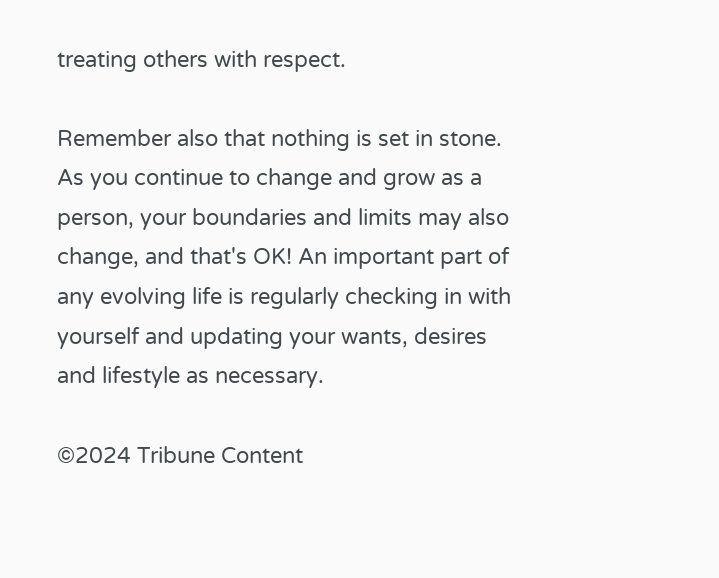treating others with respect.

Remember also that nothing is set in stone. As you continue to change and grow as a person, your boundaries and limits may also change, and that's OK! An important part of any evolving life is regularly checking in with yourself and updating your wants, desires and lifestyle as necessary.

©2024 Tribune Content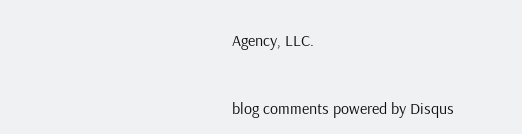Agency, LLC.


blog comments powered by Disqus